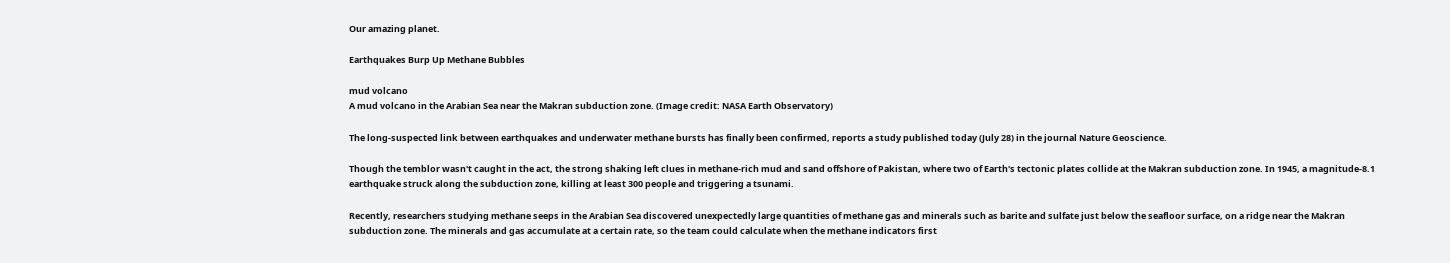Our amazing planet.

Earthquakes Burp Up Methane Bubbles

mud volcano
A mud volcano in the Arabian Sea near the Makran subduction zone. (Image credit: NASA Earth Observatory)

The long-suspected link between earthquakes and underwater methane bursts has finally been confirmed, reports a study published today (July 28) in the journal Nature Geoscience.

Though the temblor wasn't caught in the act, the strong shaking left clues in methane-rich mud and sand offshore of Pakistan, where two of Earth's tectonic plates collide at the Makran subduction zone. In 1945, a magnitude-8.1 earthquake struck along the subduction zone, killing at least 300 people and triggering a tsunami.

Recently, researchers studying methane seeps in the Arabian Sea discovered unexpectedly large quantities of methane gas and minerals such as barite and sulfate just below the seafloor surface, on a ridge near the Makran subduction zone. The minerals and gas accumulate at a certain rate, so the team could calculate when the methane indicators first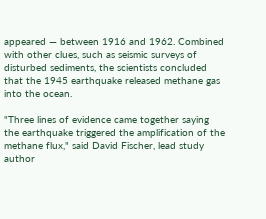appeared — between 1916 and 1962. Combined with other clues, such as seismic surveys of disturbed sediments, the scientists concluded that the 1945 earthquake released methane gas into the ocean.

"Three lines of evidence came together saying the earthquake triggered the amplification of the methane flux," said David Fischer, lead study author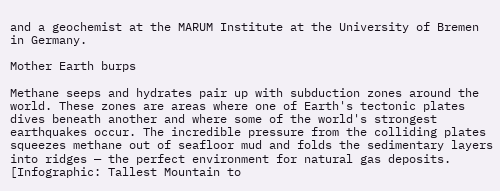and a geochemist at the MARUM Institute at the University of Bremen in Germany.

Mother Earth burps

Methane seeps and hydrates pair up with subduction zones around the world. These zones are areas where one of Earth's tectonic plates dives beneath another and where some of the world's strongest earthquakes occur. The incredible pressure from the colliding plates squeezes methane out of seafloor mud and folds the sedimentary layers into ridges — the perfect environment for natural gas deposits. [Infographic: Tallest Mountain to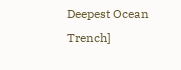Deepest Ocean Trench]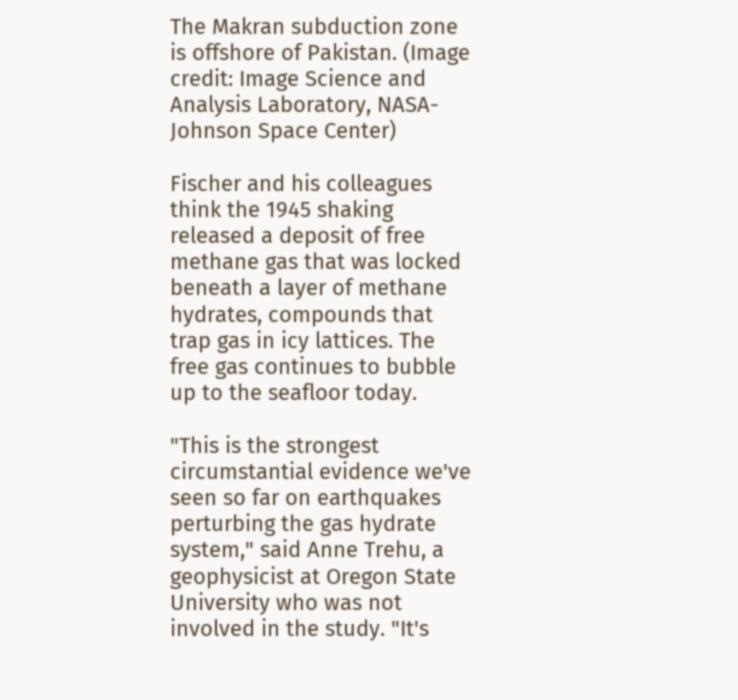The Makran subduction zone is offshore of Pakistan. (Image credit: Image Science and Analysis Laboratory, NASA-Johnson Space Center)

Fischer and his colleagues think the 1945 shaking released a deposit of free methane gas that was locked beneath a layer of methane hydrates, compounds that trap gas in icy lattices. The free gas continues to bubble up to the seafloor today.

"This is the strongest circumstantial evidence we've seen so far on earthquakes perturbing the gas hydrate system," said Anne Trehu, a geophysicist at Oregon State University who was not involved in the study. "It's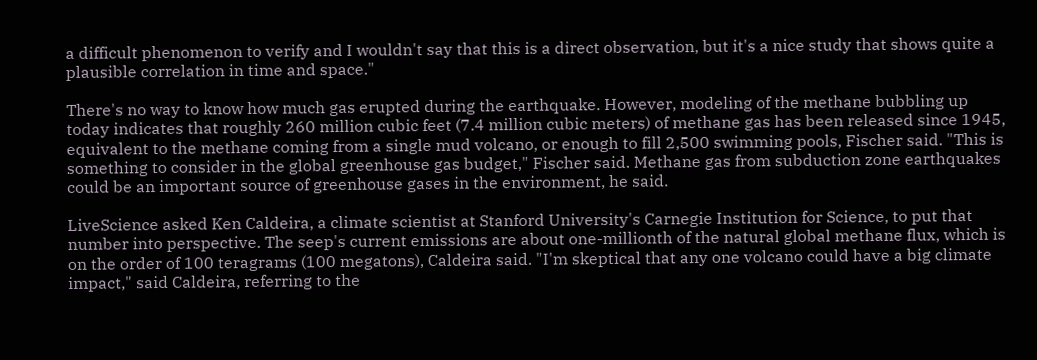a difficult phenomenon to verify and I wouldn't say that this is a direct observation, but it's a nice study that shows quite a plausible correlation in time and space."

There's no way to know how much gas erupted during the earthquake. However, modeling of the methane bubbling up today indicates that roughly 260 million cubic feet (7.4 million cubic meters) of methane gas has been released since 1945, equivalent to the methane coming from a single mud volcano, or enough to fill 2,500 swimming pools, Fischer said. "This is something to consider in the global greenhouse gas budget," Fischer said. Methane gas from subduction zone earthquakes could be an important source of greenhouse gases in the environment, he said.

LiveScience asked Ken Caldeira, a climate scientist at Stanford University's Carnegie Institution for Science, to put that number into perspective. The seep's current emissions are about one-millionth of the natural global methane flux, which is on the order of 100 teragrams (100 megatons), Caldeira said. "I'm skeptical that any one volcano could have a big climate impact," said Caldeira, referring to the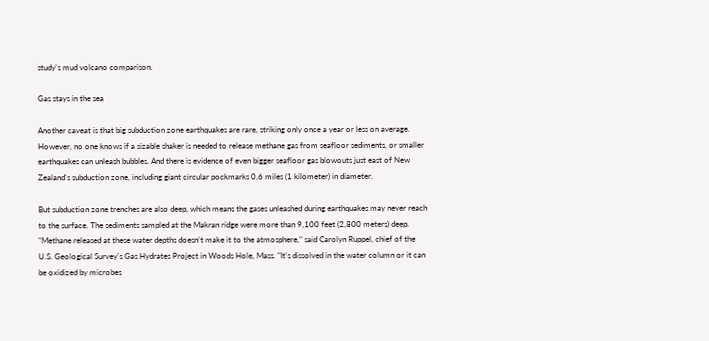study's mud volcano comparison.

Gas stays in the sea

Another caveat is that big subduction zone earthquakes are rare, striking only once a year or less on average. However, no one knows if a sizable shaker is needed to release methane gas from seafloor sediments, or smaller earthquakes can unleash bubbles. And there is evidence of even bigger seafloor gas blowouts just east of New Zealand's subduction zone, including giant circular pockmarks 0.6 miles (1 kilometer) in diameter.

But subduction zone trenches are also deep, which means the gases unleashed during earthquakes may never reach to the surface. The sediments sampled at the Makran ridge were more than 9,100 feet (2,800 meters) deep. "Methane released at these water depths doesn't make it to the atmosphere," said Carolyn Ruppel, chief of the U.S. Geological Survey's Gas Hydrates Project in Woods Hole, Mass. "It's dissolved in the water column or it can be oxidized by microbes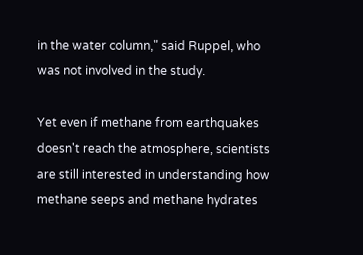in the water column," said Ruppel, who was not involved in the study.

Yet even if methane from earthquakes doesn't reach the atmosphere, scientists are still interested in understanding how methane seeps and methane hydrates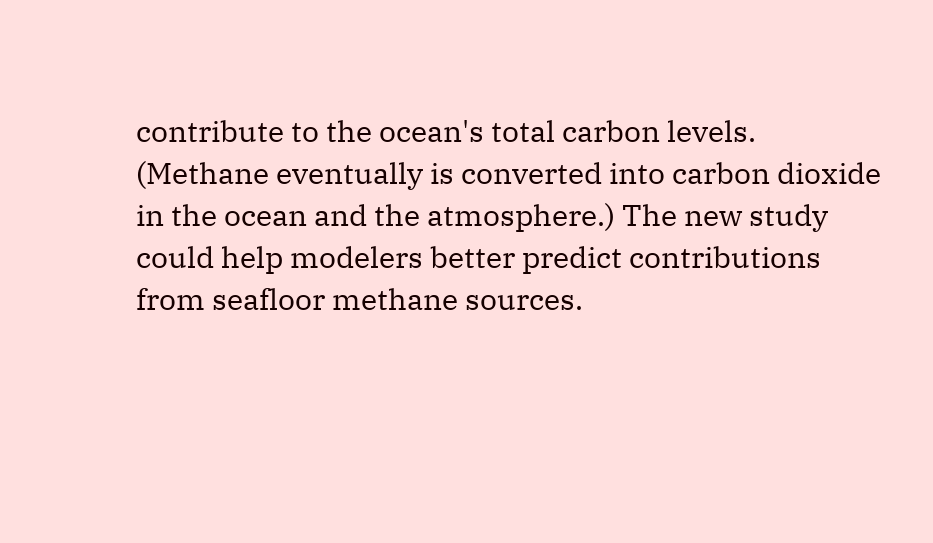contribute to the ocean's total carbon levels. (Methane eventually is converted into carbon dioxide in the ocean and the atmosphere.) The new study could help modelers better predict contributions from seafloor methane sources.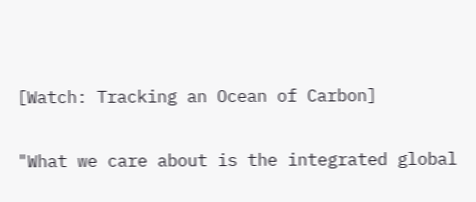[Watch: Tracking an Ocean of Carbon]

"What we care about is the integrated global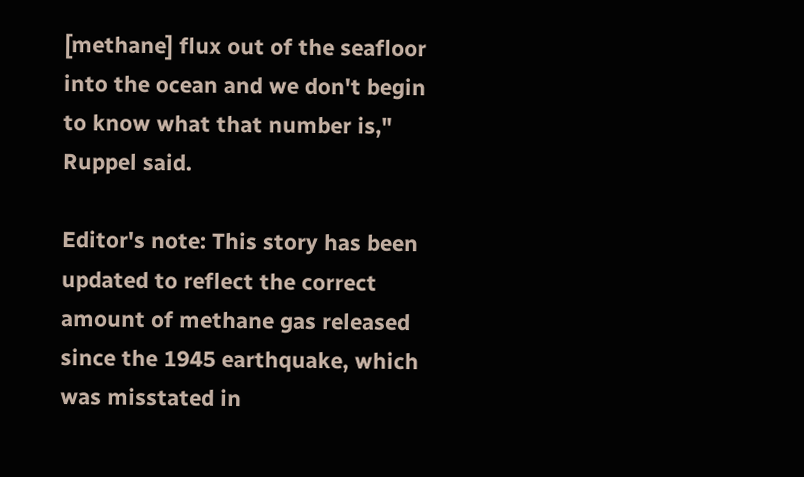[methane] flux out of the seafloor into the ocean and we don't begin to know what that number is," Ruppel said.

Editor's note: This story has been updated to reflect the correct amount of methane gas released since the 1945 earthquake, which was misstated in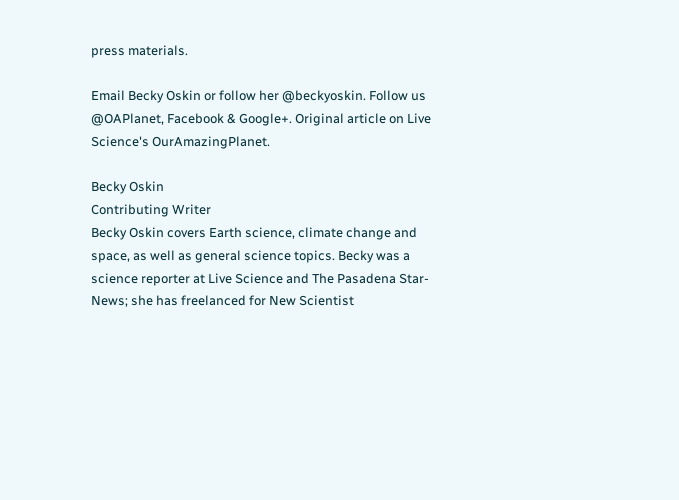press materials.

Email Becky Oskin or follow her @beckyoskin. Follow us @OAPlanet, Facebook & Google+. Original article on Live Science's OurAmazingPlanet.

Becky Oskin
Contributing Writer
Becky Oskin covers Earth science, climate change and space, as well as general science topics. Becky was a science reporter at Live Science and The Pasadena Star-News; she has freelanced for New Scientist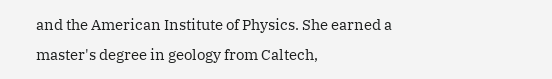and the American Institute of Physics. She earned a master's degree in geology from Caltech,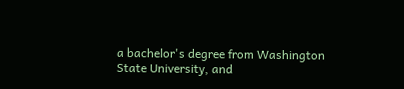a bachelor's degree from Washington State University, and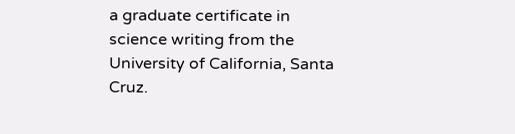a graduate certificate in science writing from the University of California, Santa Cruz.